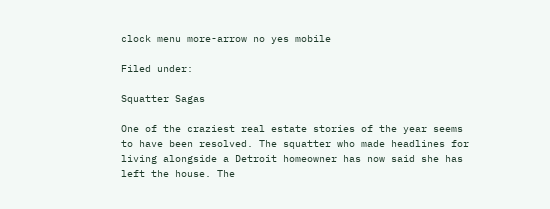clock menu more-arrow no yes mobile

Filed under:

Squatter Sagas

One of the craziest real estate stories of the year seems to have been resolved. The squatter who made headlines for living alongside a Detroit homeowner has now said she has left the house. The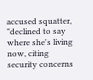accused squatter, "declined to say where she's living now, citing security concerns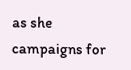as she campaigns for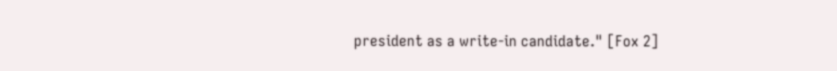president as a write-in candidate." [Fox 2]